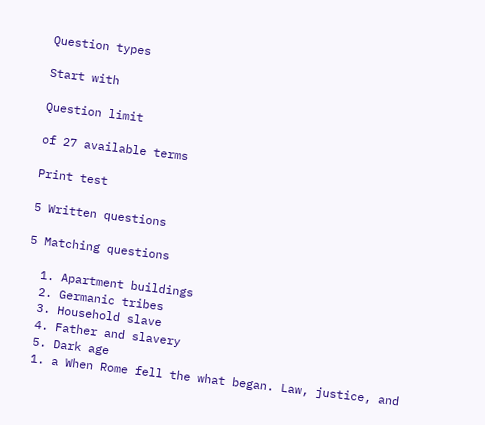Question types

Start with

Question limit

of 27 available terms

Print test

5 Written questions

5 Matching questions

  1. Apartment buildings
  2. Germanic tribes
  3. Household slave
  4. Father and slavery
  5. Dark age
  1. a When Rome fell the what began. Law, justice, and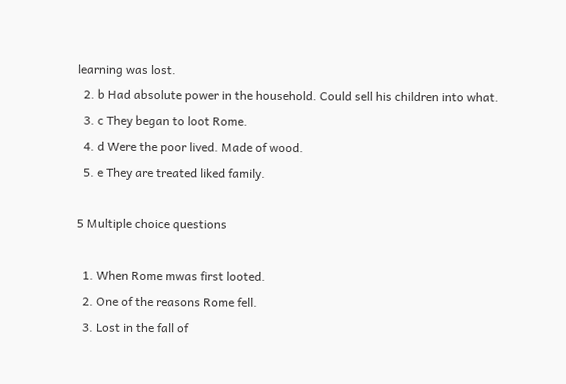learning was lost.
  2. b Had absolute power in the household. Could sell his children into what.
  3. c They began to loot Rome.
  4. d Were the poor lived. Made of wood.
  5. e They are treated liked family.

5 Multiple choice questions

  1. When Rome mwas first looted.
  2. One of the reasons Rome fell.
  3. Lost in the fall of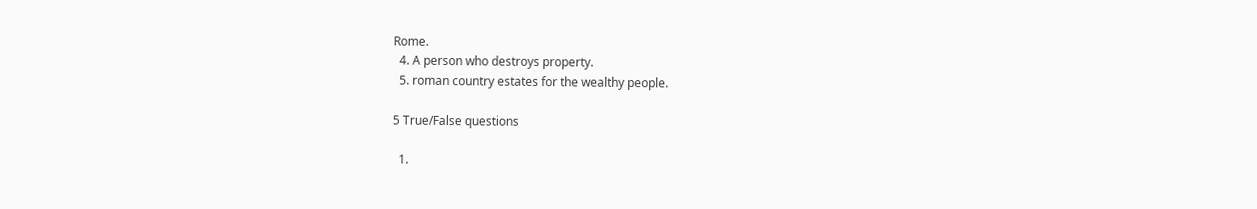Rome.
  4. A person who destroys property.
  5. roman country estates for the wealthy people.

5 True/False questions

  1.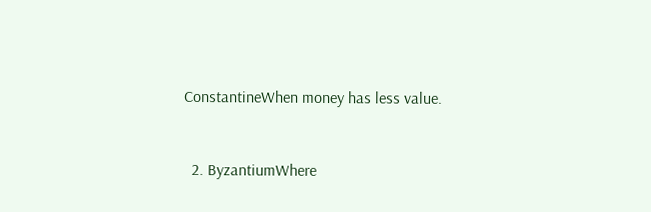ConstantineWhen money has less value.


  2. ByzantiumWhere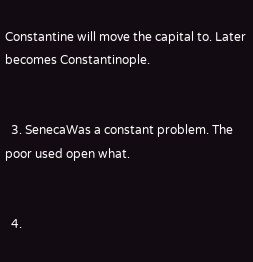Constantine will move the capital to. Later becomes Constantinople.


  3. SenecaWas a constant problem. The poor used open what.


  4.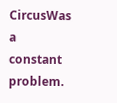CircusWas a constant problem.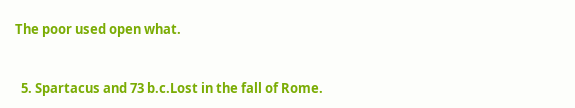The poor used open what.


  5. Spartacus and 73 b.c.Lost in the fall of Rome.